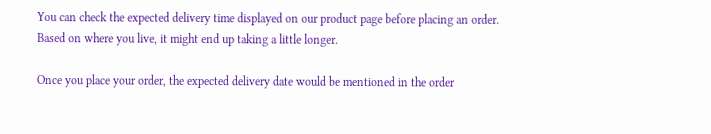You can check the expected delivery time displayed on our product page before placing an order. Based on where you live, it might end up taking a little longer.

Once you place your order, the expected delivery date would be mentioned in the order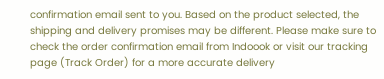confirmation email sent to you. Based on the product selected, the shipping and delivery promises may be different. Please make sure to check the order confirmation email from Indoook or visit our tracking page (Track Order) for a more accurate delivery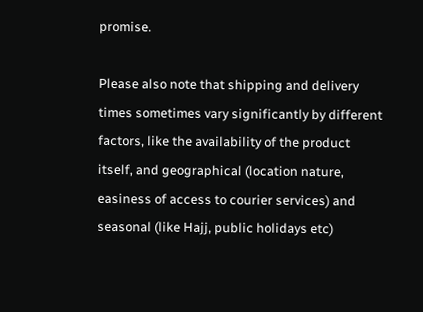promise.

Please also note that shipping and delivery times sometimes vary significantly by different factors, like the availability of the product itself, and geographical (location nature, easiness of access to courier services) and seasonal (like Hajj, public holidays etc)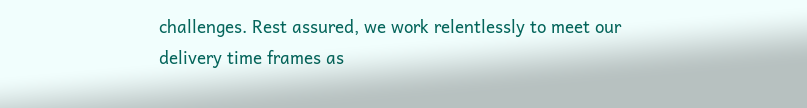challenges. Rest assured, we work relentlessly to meet our delivery time frames as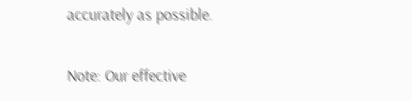accurately as possible.

Note: Our effective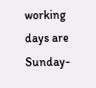working days are Sunday-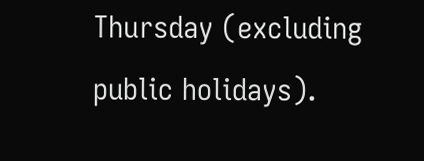Thursday (excluding public holidays).